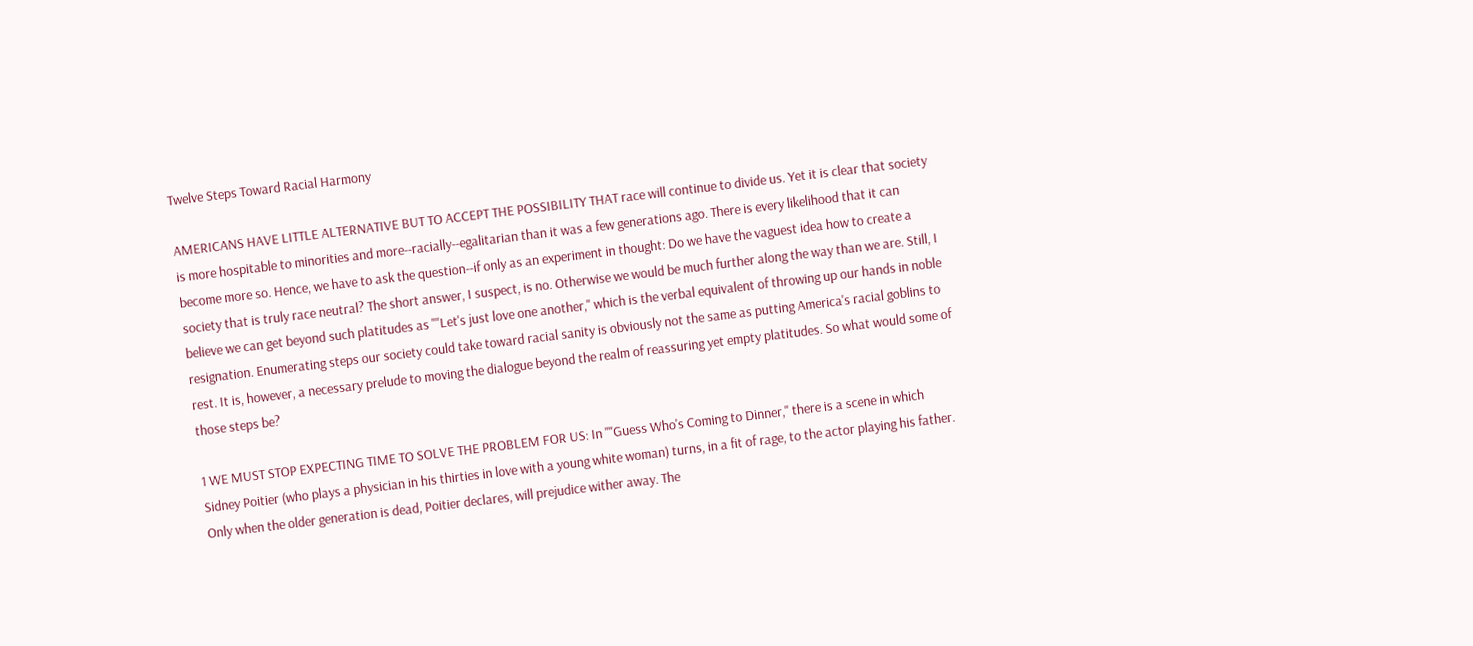Twelve Steps Toward Racial Harmony

AMERICANS HAVE LITTLE ALTERNATIVE BUT TO ACCEPT THE POSSIBILITY THAT race will continue to divide us. Yet it is clear that society is more hospitable to minorities and more--racially--egalitarian than it was a few generations ago. There is every likelihood that it can become more so. Hence, we have to ask the question--if only as an experiment in thought: Do we have the vaguest idea how to create a society that is truly race neutral? The short answer, I suspect, is no. Otherwise we would be much further along the way than we are. Still, I believe we can get beyond such platitudes as ""Let's just love one another,'' which is the verbal equivalent of throwing up our hands in noble resignation. Enumerating steps our society could take toward racial sanity is obviously not the same as putting America's racial goblins to rest. It is, however, a necessary prelude to moving the dialogue beyond the realm of reassuring yet empty platitudes. So what would some of those steps be?

1 WE MUST STOP EXPECTING TIME TO SOLVE THE PROBLEM FOR US: In ""Guess Who's Coming to Dinner,'' there is a scene in which Sidney Poitier (who plays a physician in his thirties in love with a young white woman) turns, in a fit of rage, to the actor playing his father. Only when the older generation is dead, Poitier declares, will prejudice wither away. The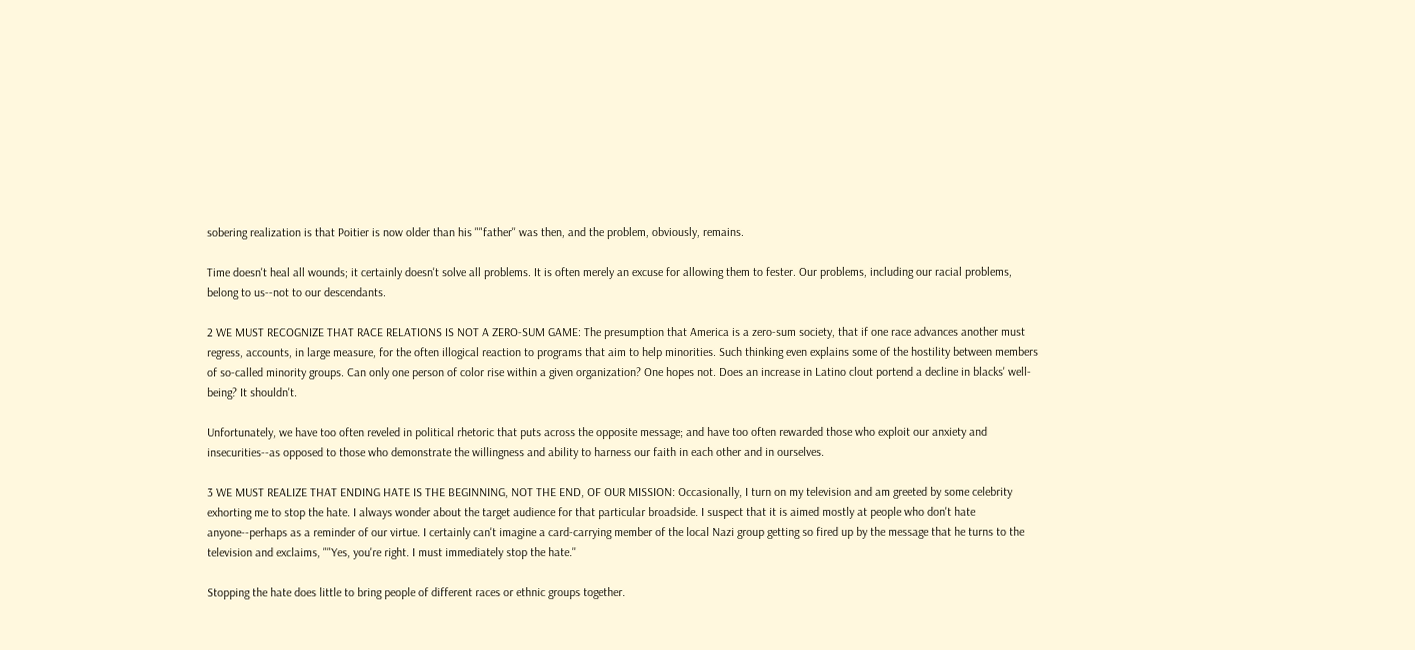sobering realization is that Poitier is now older than his ""father'' was then, and the problem, obviously, remains.

Time doesn't heal all wounds; it certainly doesn't solve all problems. It is often merely an excuse for allowing them to fester. Our problems, including our racial problems, belong to us--not to our descendants.

2 WE MUST RECOGNIZE THAT RACE RELATIONS IS NOT A ZERO-SUM GAME: The presumption that America is a zero-sum society, that if one race advances another must regress, accounts, in large measure, for the often illogical reaction to programs that aim to help minorities. Such thinking even explains some of the hostility between members of so-called minority groups. Can only one person of color rise within a given organization? One hopes not. Does an increase in Latino clout portend a decline in blacks' well-being? It shouldn't.

Unfortunately, we have too often reveled in political rhetoric that puts across the opposite message; and have too often rewarded those who exploit our anxiety and insecurities--as opposed to those who demonstrate the willingness and ability to harness our faith in each other and in ourselves.

3 WE MUST REALIZE THAT ENDING HATE IS THE BEGINNING, NOT THE END, OF OUR MISSION: Occasionally, I turn on my television and am greeted by some celebrity exhorting me to stop the hate. I always wonder about the target audience for that particular broadside. I suspect that it is aimed mostly at people who don't hate anyone--perhaps as a reminder of our virtue. I certainly can't imagine a card-carrying member of the local Nazi group getting so fired up by the message that he turns to the television and exclaims, ""Yes, you're right. I must immediately stop the hate.''

Stopping the hate does little to bring people of different races or ethnic groups together.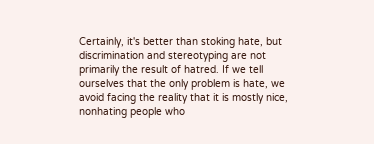Certainly, it's better than stoking hate, but discrimination and stereotyping are not primarily the result of hatred. If we tell ourselves that the only problem is hate, we avoid facing the reality that it is mostly nice, nonhating people who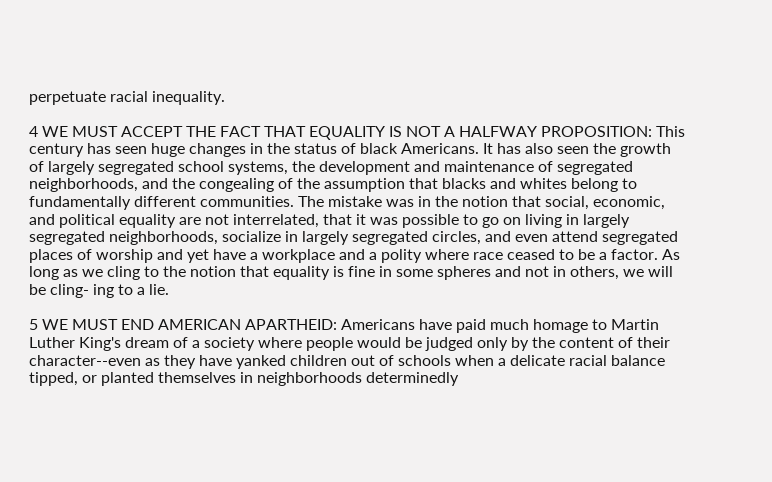perpetuate racial inequality.

4 WE MUST ACCEPT THE FACT THAT EQUALITY IS NOT A HALFWAY PROPOSITION: This century has seen huge changes in the status of black Americans. It has also seen the growth of largely segregated school systems, the development and maintenance of segregated neighborhoods, and the congealing of the assumption that blacks and whites belong to fundamentally different communities. The mistake was in the notion that social, economic, and political equality are not interrelated, that it was possible to go on living in largely segregated neighborhoods, socialize in largely segregated circles, and even attend segregated places of worship and yet have a workplace and a polity where race ceased to be a factor. As long as we cling to the notion that equality is fine in some spheres and not in others, we will be cling- ing to a lie.

5 WE MUST END AMERICAN APARTHEID: Americans have paid much homage to Martin Luther King's dream of a society where people would be judged only by the content of their character--even as they have yanked children out of schools when a delicate racial balance tipped, or planted themselves in neighborhoods determinedly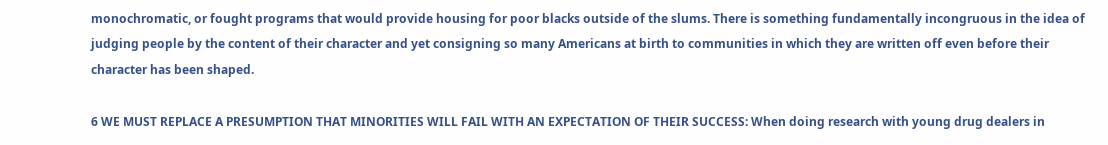monochromatic, or fought programs that would provide housing for poor blacks outside of the slums. There is something fundamentally incongruous in the idea of judging people by the content of their character and yet consigning so many Americans at birth to communities in which they are written off even before their character has been shaped.

6 WE MUST REPLACE A PRESUMPTION THAT MINORITIES WILL FAIL WITH AN EXPECTATION OF THEIR SUCCESS: When doing research with young drug dealers in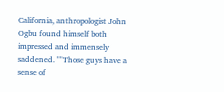California, anthropologist John Ogbu found himself both impressed and immensely saddened. ""Those guys have a sense of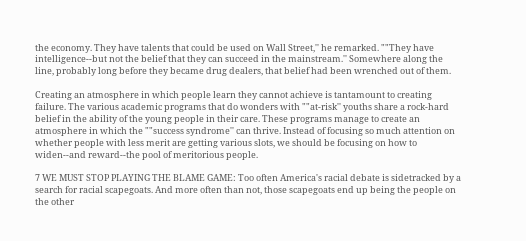the economy. They have talents that could be used on Wall Street,'' he remarked. ""They have intelligence--but not the belief that they can succeed in the mainstream.'' Somewhere along the line, probably long before they became drug dealers, that belief had been wrenched out of them.

Creating an atmosphere in which people learn they cannot achieve is tantamount to creating failure. The various academic programs that do wonders with ""at-risk'' youths share a rock-hard belief in the ability of the young people in their care. These programs manage to create an atmosphere in which the ""success syndrome'' can thrive. Instead of focusing so much attention on whether people with less merit are getting various slots, we should be focusing on how to widen--and reward--the pool of meritorious people.

7 WE MUST STOP PLAYING THE BLAME GAME: Too often America's racial debate is sidetracked by a search for racial scapegoats. And more often than not, those scapegoats end up being the people on the other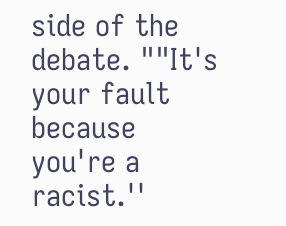side of the debate. ""It's your fault because you're a racist.''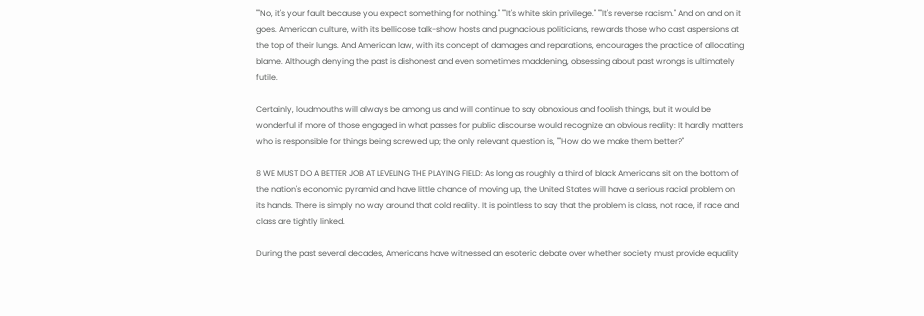""No, it's your fault because you expect something for nothing.'' ""It's white skin privilege.'' ""It's reverse racism.'' And on and on it goes. American culture, with its bellicose talk-show hosts and pugnacious politicians, rewards those who cast aspersions at the top of their lungs. And American law, with its concept of damages and reparations, encourages the practice of allocating blame. Although denying the past is dishonest and even sometimes maddening, obsessing about past wrongs is ultimately futile.

Certainly, loudmouths will always be among us and will continue to say obnoxious and foolish things, but it would be wonderful if more of those engaged in what passes for public discourse would recognize an obvious reality: It hardly matters who is responsible for things being screwed up; the only relevant question is, ""How do we make them better?''

8 WE MUST DO A BETTER JOB AT LEVELING THE PLAYING FIELD: As long as roughly a third of black Americans sit on the bottom of the nation's economic pyramid and have little chance of moving up, the United States will have a serious racial problem on its hands. There is simply no way around that cold reality. It is pointless to say that the problem is class, not race, if race and class are tightly linked.

During the past several decades, Americans have witnessed an esoteric debate over whether society must provide equality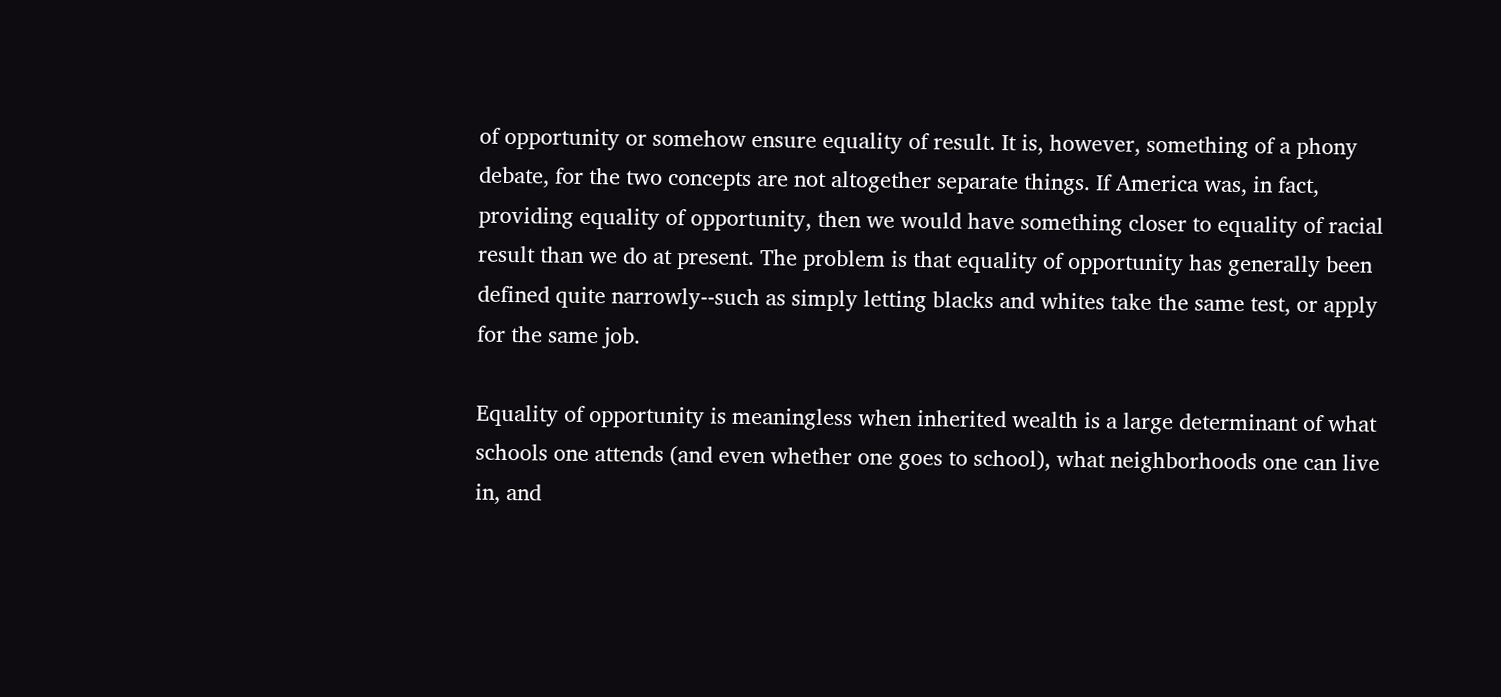of opportunity or somehow ensure equality of result. It is, however, something of a phony debate, for the two concepts are not altogether separate things. If America was, in fact, providing equality of opportunity, then we would have something closer to equality of racial result than we do at present. The problem is that equality of opportunity has generally been defined quite narrowly--such as simply letting blacks and whites take the same test, or apply for the same job.

Equality of opportunity is meaningless when inherited wealth is a large determinant of what schools one attends (and even whether one goes to school), what neighborhoods one can live in, and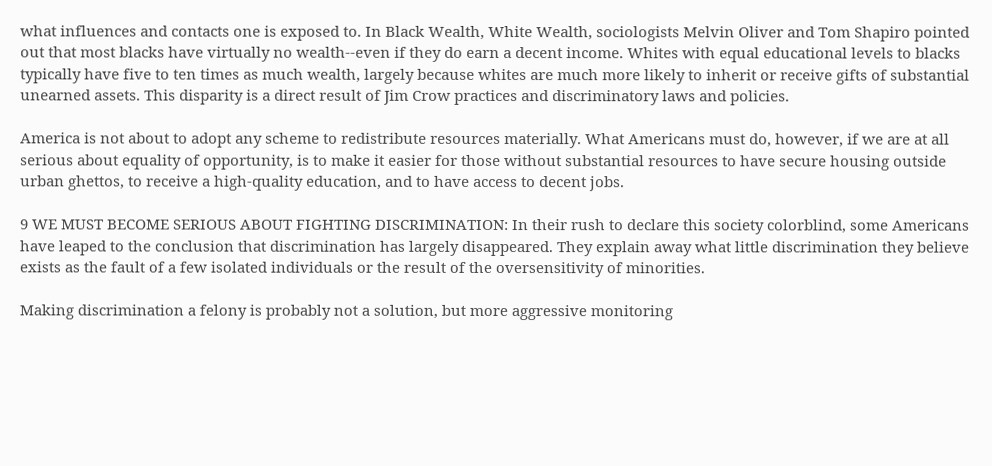what influences and contacts one is exposed to. In Black Wealth, White Wealth, sociologists Melvin Oliver and Tom Shapiro pointed out that most blacks have virtually no wealth--even if they do earn a decent income. Whites with equal educational levels to blacks typically have five to ten times as much wealth, largely because whites are much more likely to inherit or receive gifts of substantial unearned assets. This disparity is a direct result of Jim Crow practices and discriminatory laws and policies.

America is not about to adopt any scheme to redistribute resources materially. What Americans must do, however, if we are at all serious about equality of opportunity, is to make it easier for those without substantial resources to have secure housing outside urban ghettos, to receive a high-quality education, and to have access to decent jobs.

9 WE MUST BECOME SERIOUS ABOUT FIGHTING DISCRIMINATION: In their rush to declare this society colorblind, some Americans have leaped to the conclusion that discrimination has largely disappeared. They explain away what little discrimination they believe exists as the fault of a few isolated individuals or the result of the oversensitivity of minorities.

Making discrimination a felony is probably not a solution, but more aggressive monitoring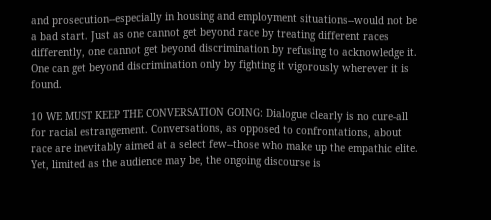and prosecution--especially in housing and employment situations--would not be a bad start. Just as one cannot get beyond race by treating different races differently, one cannot get beyond discrimination by refusing to acknowledge it. One can get beyond discrimination only by fighting it vigorously wherever it is found.

10 WE MUST KEEP THE CONVERSATION GOING: Dialogue clearly is no cure-all for racial estrangement. Conversations, as opposed to confrontations, about race are inevitably aimed at a select few--those who make up the empathic elite. Yet, limited as the audience may be, the ongoing discourse is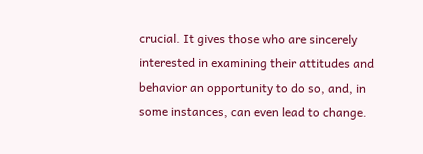crucial. It gives those who are sincerely interested in examining their attitudes and behavior an opportunity to do so, and, in some instances, can even lead to change.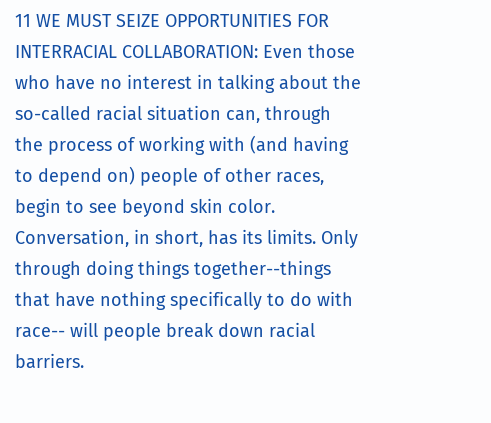11 WE MUST SEIZE OPPORTUNITIES FOR INTERRACIAL COLLABORATION: Even those who have no interest in talking about the so-called racial situation can, through the process of working with (and having to depend on) people of other races, begin to see beyond skin color. Conversation, in short, has its limits. Only through doing things together--things that have nothing specifically to do with race-- will people break down racial barriers.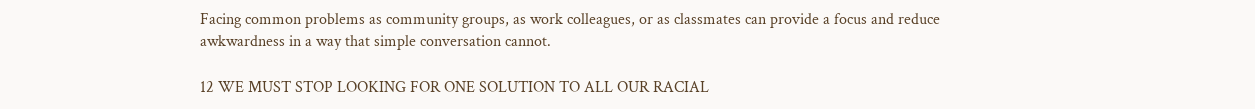Facing common problems as community groups, as work colleagues, or as classmates can provide a focus and reduce awkwardness in a way that simple conversation cannot.

12 WE MUST STOP LOOKING FOR ONE SOLUTION TO ALL OUR RACIAL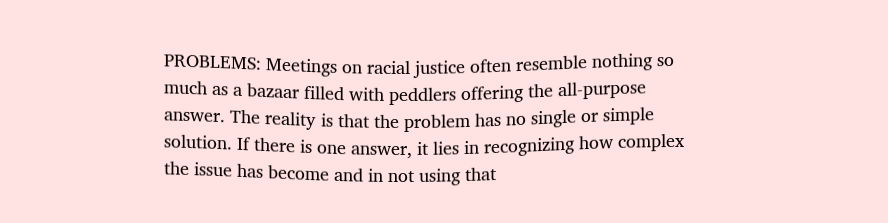PROBLEMS: Meetings on racial justice often resemble nothing so much as a bazaar filled with peddlers offering the all-purpose answer. The reality is that the problem has no single or simple solution. If there is one answer, it lies in recognizing how complex the issue has become and in not using that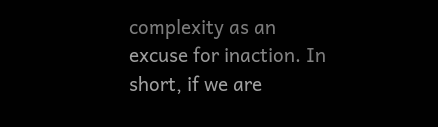complexity as an excuse for inaction. In short, if we are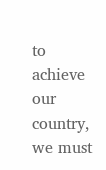to achieve our country, we must